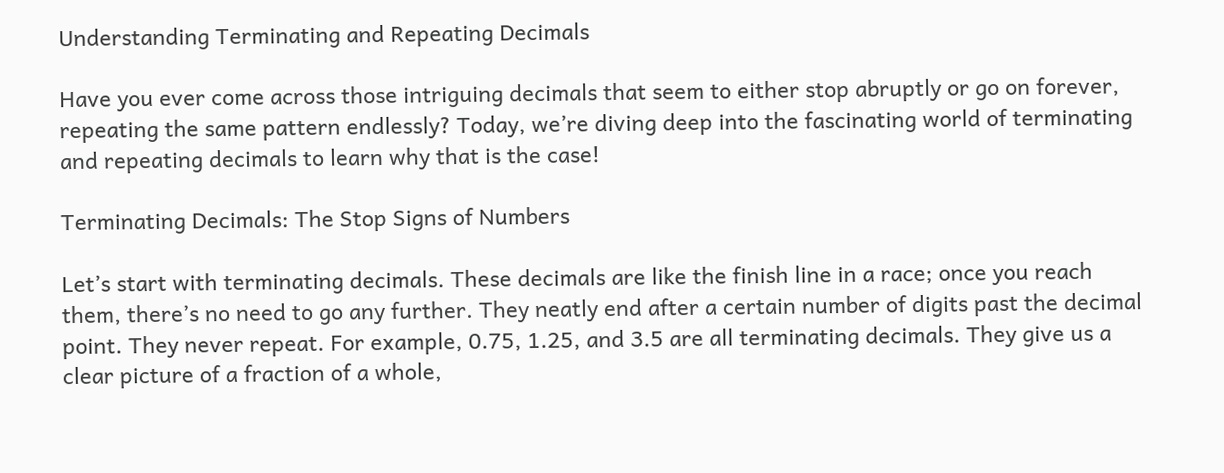Understanding Terminating and Repeating Decimals

Have you ever come across those intriguing decimals that seem to either stop abruptly or go on forever, repeating the same pattern endlessly? Today, we’re diving deep into the fascinating world of terminating and repeating decimals to learn why that is the case!

Terminating Decimals: The Stop Signs of Numbers

Let’s start with terminating decimals. These decimals are like the finish line in a race; once you reach them, there’s no need to go any further. They neatly end after a certain number of digits past the decimal point. They never repeat. For example, 0.75, 1.25, and 3.5 are all terminating decimals. They give us a clear picture of a fraction of a whole,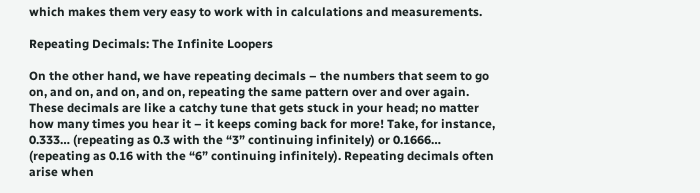which makes them very easy to work with in calculations and measurements.

Repeating Decimals: The Infinite Loopers

On the other hand, we have repeating decimals – the numbers that seem to go on, and on, and on, and on, repeating the same pattern over and over again. These decimals are like a catchy tune that gets stuck in your head; no matter how many times you hear it – it keeps coming back for more! Take, for instance, 0.333… (repeating as 0.3 with the “3” continuing infinitely) or 0.1666… (repeating as 0.16 with the “6” continuing infinitely). Repeating decimals often arise when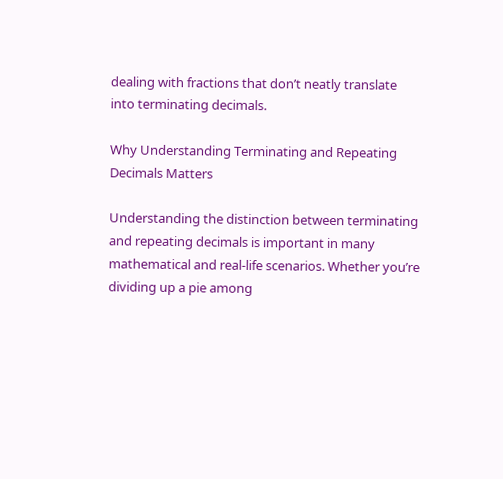dealing with fractions that don’t neatly translate into terminating decimals.

Why Understanding Terminating and Repeating Decimals Matters

Understanding the distinction between terminating and repeating decimals is important in many mathematical and real-life scenarios. Whether you’re dividing up a pie among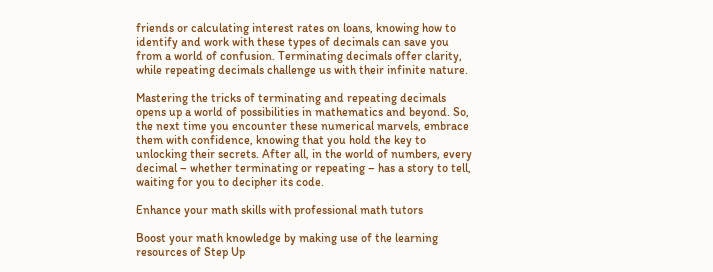friends or calculating interest rates on loans, knowing how to identify and work with these types of decimals can save you from a world of confusion. Terminating decimals offer clarity, while repeating decimals challenge us with their infinite nature.

Mastering the tricks of terminating and repeating decimals opens up a world of possibilities in mathematics and beyond. So, the next time you encounter these numerical marvels, embrace them with confidence, knowing that you hold the key to unlocking their secrets. After all, in the world of numbers, every decimal – whether terminating or repeating – has a story to tell, waiting for you to decipher its code.

Enhance your math skills with professional math tutors

Boost your math knowledge by making use of the learning resources of Step Up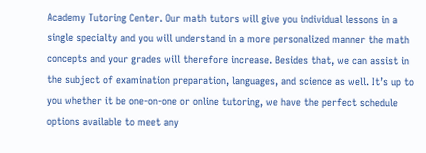Academy Tutoring Center. Our math tutors will give you individual lessons in a single specialty and you will understand in a more personalized manner the math concepts and your grades will therefore increase. Besides that, we can assist in the subject of examination preparation, languages, and science as well. It’s up to you whether it be one-on-one or online tutoring, we have the perfect schedule options available to meet any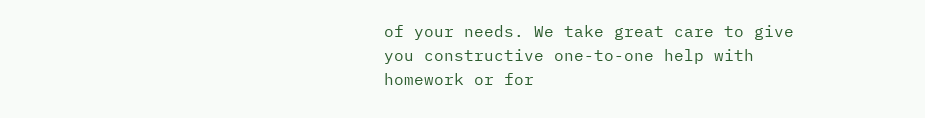of your needs. We take great care to give you constructive one-to-one help with homework or for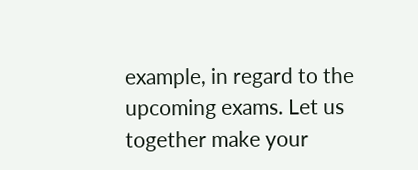example, in regard to the upcoming exams. Let us together make your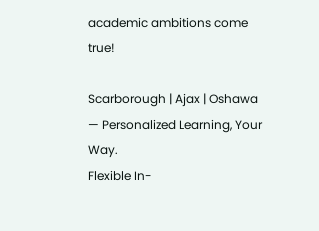academic ambitions come true!

Scarborough | Ajax | Oshawa — Personalized Learning, Your Way.
Flexible In-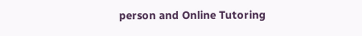person and Online Tutoring